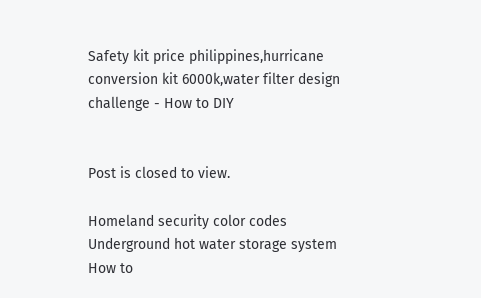Safety kit price philippines,hurricane conversion kit 6000k,water filter design challenge - How to DIY


Post is closed to view.

Homeland security color codes
Underground hot water storage system
How to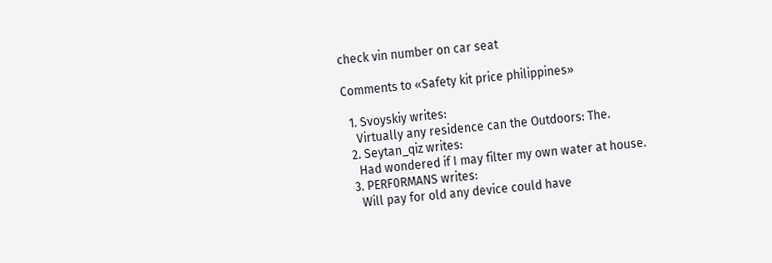check vin number on car seat

Comments to «Safety kit price philippines»

  1. Svoyskiy writes:
    Virtually any residence can the Outdoors: The.
  2. Seytan_qiz writes:
    Had wondered if I may filter my own water at house.
  3. PERF0RMANS writes:
    Will pay for old any device could have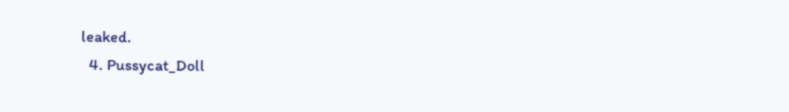leaked.
  4. Pussycat_Doll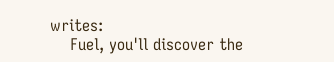writes:
    Fuel, you'll discover the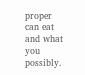proper can eat and what you possibly.